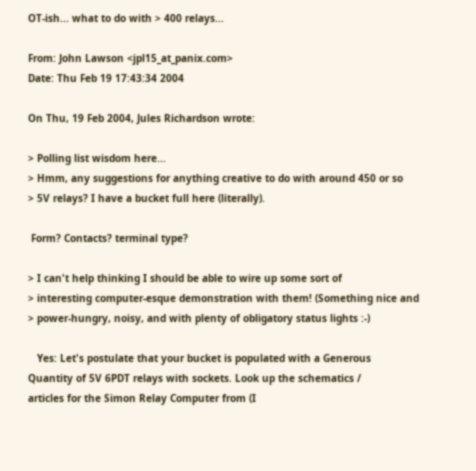OT-ish... what to do with > 400 relays...

From: John Lawson <jpl15_at_panix.com>
Date: Thu Feb 19 17:43:34 2004

On Thu, 19 Feb 2004, Jules Richardson wrote:

> Polling list wisdom here...
> Hmm, any suggestions for anything creative to do with around 450 or so
> 5V relays? I have a bucket full here (literally).

 Form? Contacts? terminal type?

> I can't help thinking I should be able to wire up some sort of
> interesting computer-esque demonstration with them! (Something nice and
> power-hungry, noisy, and with plenty of obligatory status lights :-)

   Yes: Let's postulate that your bucket is populated with a Generous
Quantity of 5V 6PDT relays with sockets. Look up the schematics /
articles for the Simon Relay Computer from (I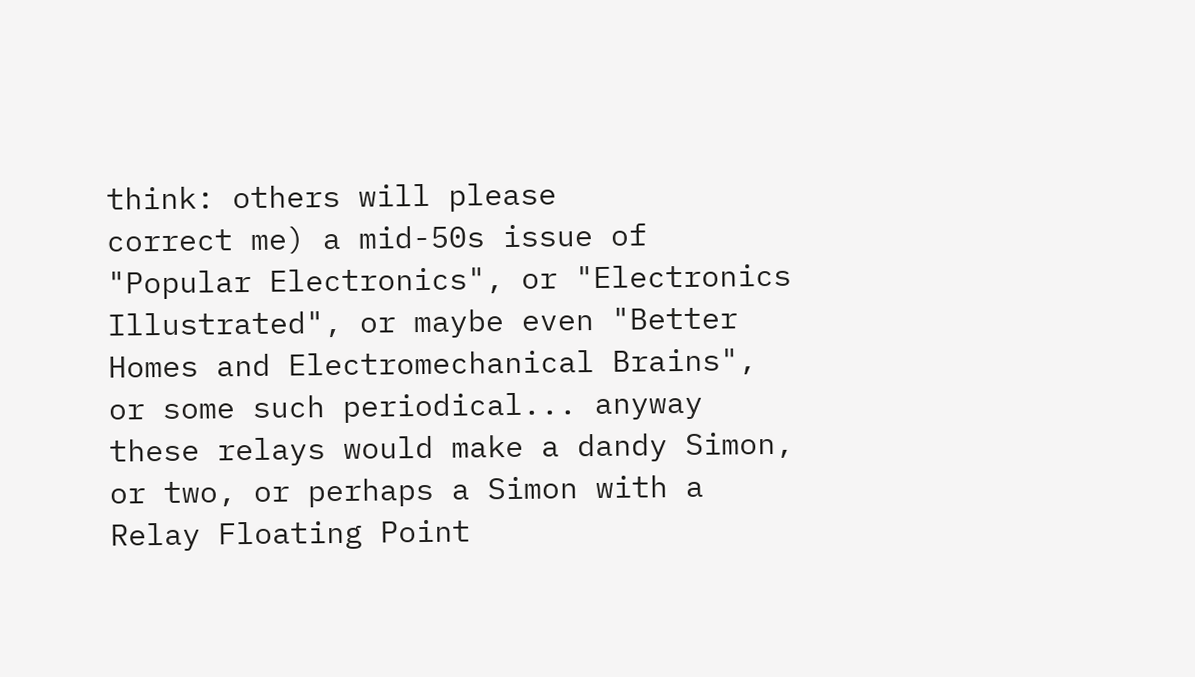think: others will please
correct me) a mid-50s issue of "Popular Electronics", or "Electronics
Illustrated", or maybe even "Better Homes and Electromechanical Brains",
or some such periodical... anyway these relays would make a dandy Simon,
or two, or perhaps a Simon with a Relay Floating Point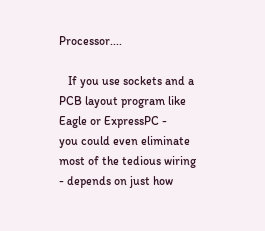Processor....

   If you use sockets and a PCB layout program like Eagle or ExpressPC -
you could even eliminate most of the tedious wiring - depends on just how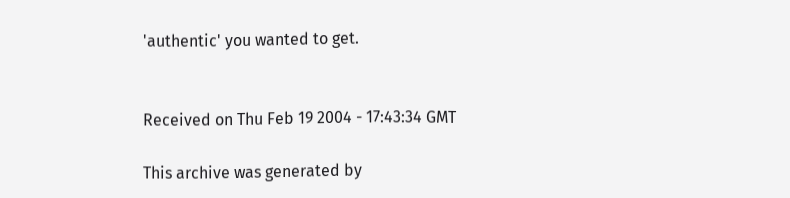'authentic' you wanted to get.


Received on Thu Feb 19 2004 - 17:43:34 GMT

This archive was generated by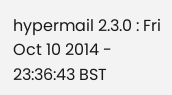hypermail 2.3.0 : Fri Oct 10 2014 - 23:36:43 BST